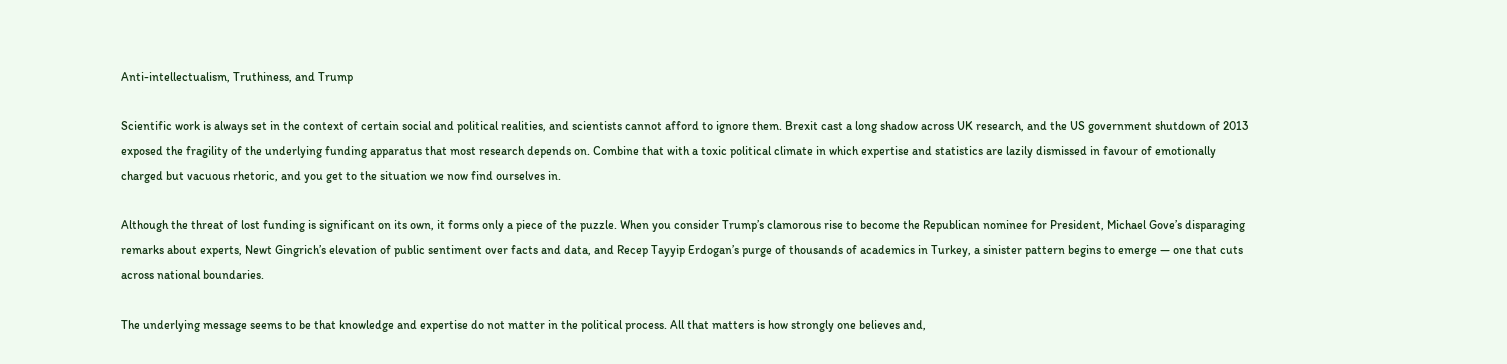Anti-intellectualism, Truthiness, and Trump

Scientific work is always set in the context of certain social and political realities, and scientists cannot afford to ignore them. Brexit cast a long shadow across UK research, and the US government shutdown of 2013 exposed the fragility of the underlying funding apparatus that most research depends on. Combine that with a toxic political climate in which expertise and statistics are lazily dismissed in favour of emotionally charged but vacuous rhetoric, and you get to the situation we now find ourselves in.

Although the threat of lost funding is significant on its own, it forms only a piece of the puzzle. When you consider Trump’s clamorous rise to become the Republican nominee for President, Michael Gove’s disparaging remarks about experts, Newt Gingrich’s elevation of public sentiment over facts and data, and Recep Tayyip Erdogan’s purge of thousands of academics in Turkey, a sinister pattern begins to emerge — one that cuts across national boundaries.

The underlying message seems to be that knowledge and expertise do not matter in the political process. All that matters is how strongly one believes and,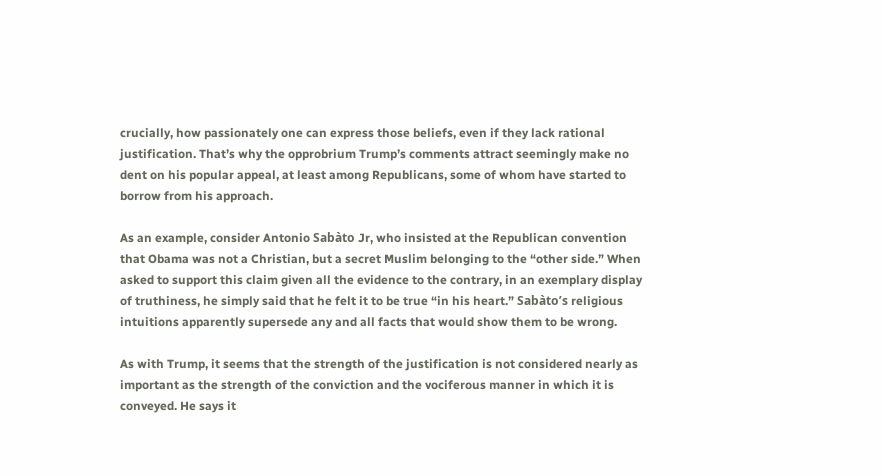crucially, how passionately one can express those beliefs, even if they lack rational justification. That’s why the opprobrium Trump’s comments attract seemingly make no dent on his popular appeal, at least among Republicans, some of whom have started to borrow from his approach.

As an example, consider Antonio Sabàto Jr, who insisted at the Republican convention that Obama was not a Christian, but a secret Muslim belonging to the “other side.” When asked to support this claim given all the evidence to the contrary, in an exemplary display of truthiness, he simply said that he felt it to be true “in his heart.” Sabàto’s religious intuitions apparently supersede any and all facts that would show them to be wrong.

As with Trump, it seems that the strength of the justification is not considered nearly as important as the strength of the conviction and the vociferous manner in which it is conveyed. He says it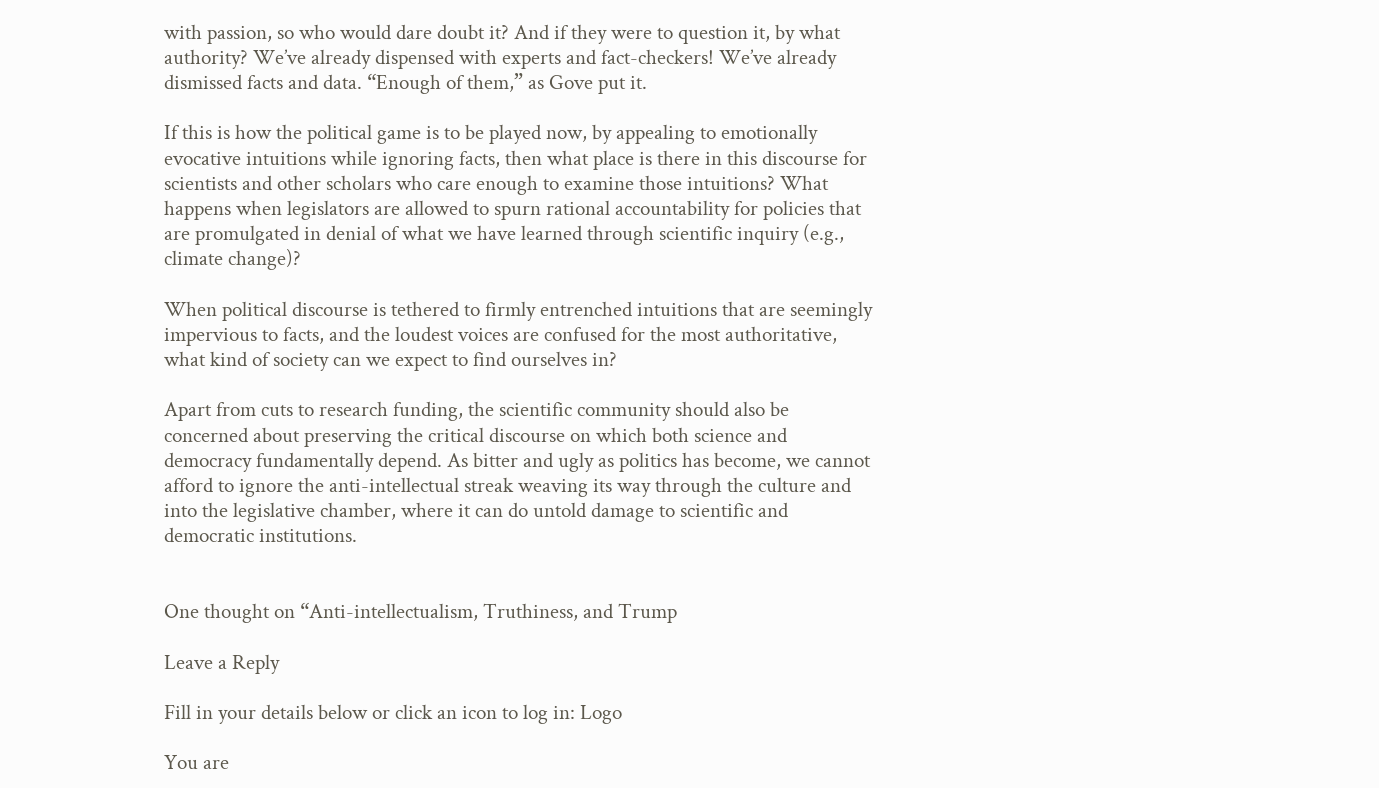with passion, so who would dare doubt it? And if they were to question it, by what authority? We’ve already dispensed with experts and fact-checkers! We’ve already dismissed facts and data. “Enough of them,” as Gove put it.

If this is how the political game is to be played now, by appealing to emotionally evocative intuitions while ignoring facts, then what place is there in this discourse for scientists and other scholars who care enough to examine those intuitions? What happens when legislators are allowed to spurn rational accountability for policies that are promulgated in denial of what we have learned through scientific inquiry (e.g., climate change)?

When political discourse is tethered to firmly entrenched intuitions that are seemingly impervious to facts, and the loudest voices are confused for the most authoritative, what kind of society can we expect to find ourselves in?

Apart from cuts to research funding, the scientific community should also be concerned about preserving the critical discourse on which both science and democracy fundamentally depend. As bitter and ugly as politics has become, we cannot afford to ignore the anti-intellectual streak weaving its way through the culture and into the legislative chamber, where it can do untold damage to scientific and democratic institutions.


One thought on “Anti-intellectualism, Truthiness, and Trump

Leave a Reply

Fill in your details below or click an icon to log in: Logo

You are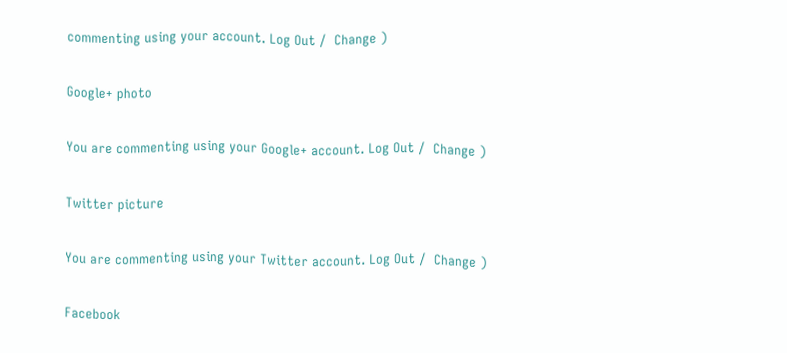commenting using your account. Log Out /  Change )

Google+ photo

You are commenting using your Google+ account. Log Out /  Change )

Twitter picture

You are commenting using your Twitter account. Log Out /  Change )

Facebook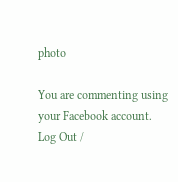photo

You are commenting using your Facebook account. Log Out /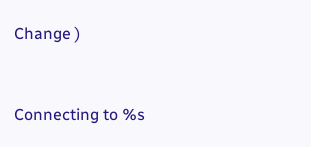Change )


Connecting to %s